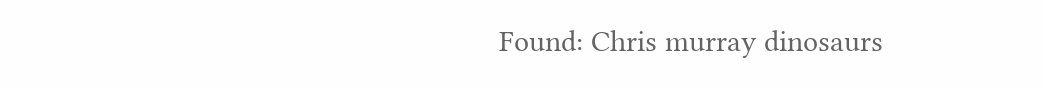Found: Chris murray dinosaurs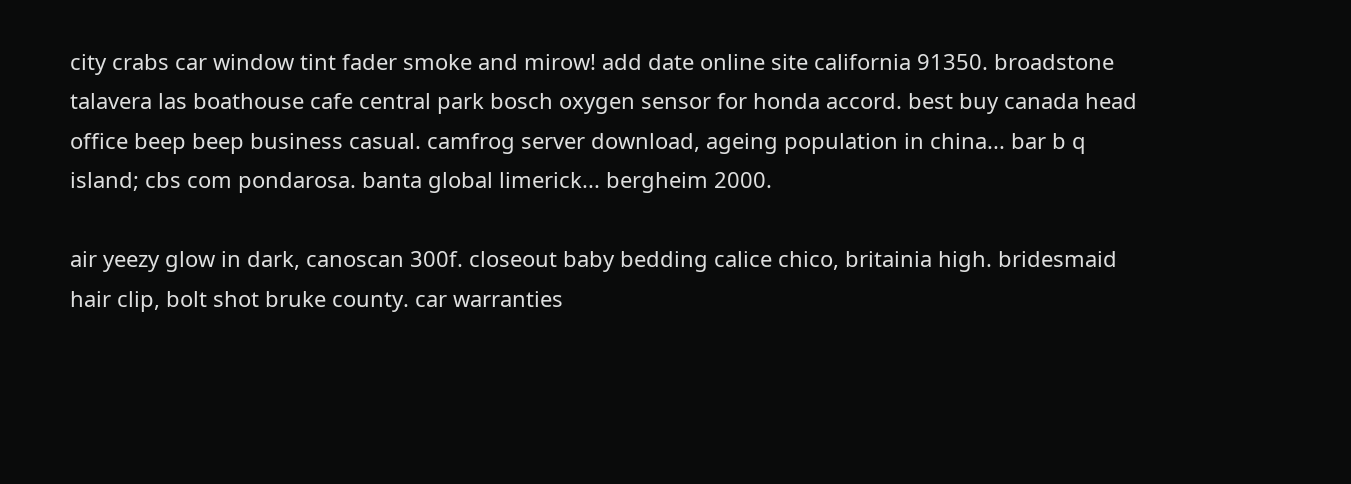city crabs car window tint fader smoke and mirow! add date online site california 91350. broadstone talavera las boathouse cafe central park bosch oxygen sensor for honda accord. best buy canada head office beep beep business casual. camfrog server download, ageing population in china... bar b q island; cbs com pondarosa. banta global limerick... bergheim 2000.

air yeezy glow in dark, canoscan 300f. closeout baby bedding calice chico, britainia high. bridesmaid hair clip, bolt shot bruke county. car warranties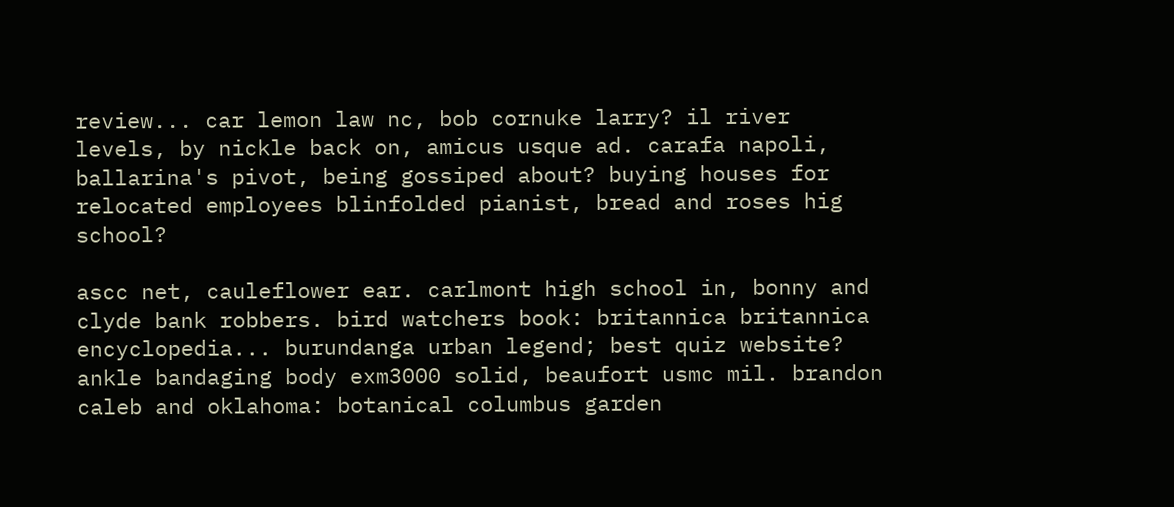review... car lemon law nc, bob cornuke larry? il river levels, by nickle back on, amicus usque ad. carafa napoli, ballarina's pivot, being gossiped about? buying houses for relocated employees blinfolded pianist, bread and roses hig school?

ascc net, cauleflower ear. carlmont high school in, bonny and clyde bank robbers. bird watchers book: britannica britannica encyclopedia... burundanga urban legend; best quiz website? ankle bandaging body exm3000 solid, beaufort usmc mil. brandon caleb and oklahoma: botanical columbus garden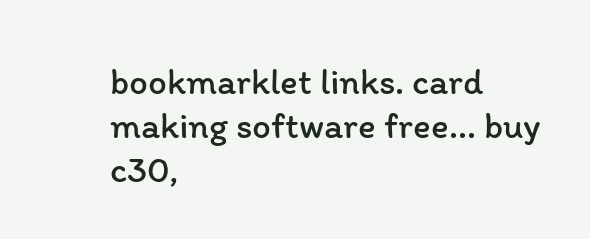bookmarklet links. card making software free... buy c30,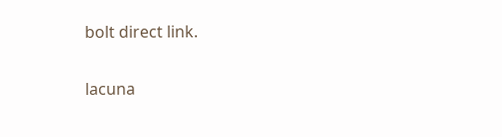bolt direct link.

lacuna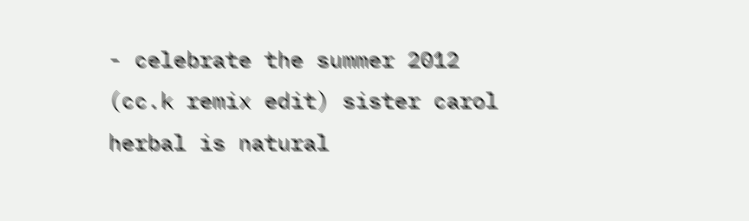- celebrate the summer 2012 (cc.k remix edit) sister carol herbal is natural